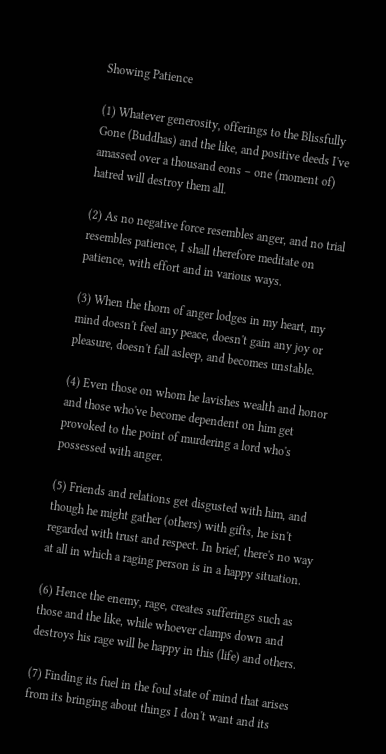Showing Patience

(1) Whatever generosity, offerings to the Blissfully Gone (Buddhas) and the like, and positive deeds I've amassed over a thousand eons – one (moment of) hatred will destroy them all.

(2) As no negative force resembles anger, and no trial resembles patience, I shall therefore meditate on patience, with effort and in various ways.

(3) When the thorn of anger lodges in my heart, my mind doesn't feel any peace, doesn't gain any joy or pleasure, doesn't fall asleep, and becomes unstable.

(4) Even those on whom he lavishes wealth and honor and those who've become dependent on him get provoked to the point of murdering a lord who's possessed with anger.

(5) Friends and relations get disgusted with him, and though he might gather (others) with gifts, he isn't regarded with trust and respect. In brief, there's no way at all in which a raging person is in a happy situation.

(6) Hence the enemy, rage, creates sufferings such as those and the like, while whoever clamps down and destroys his rage will be happy in this (life) and others.

(7) Finding its fuel in the foul state of mind that arises from its bringing about things I don't want and its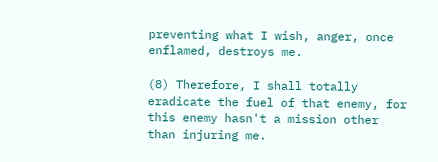preventing what I wish, anger, once enflamed, destroys me.

(8) Therefore, I shall totally eradicate the fuel of that enemy, for this enemy hasn't a mission other than injuring me.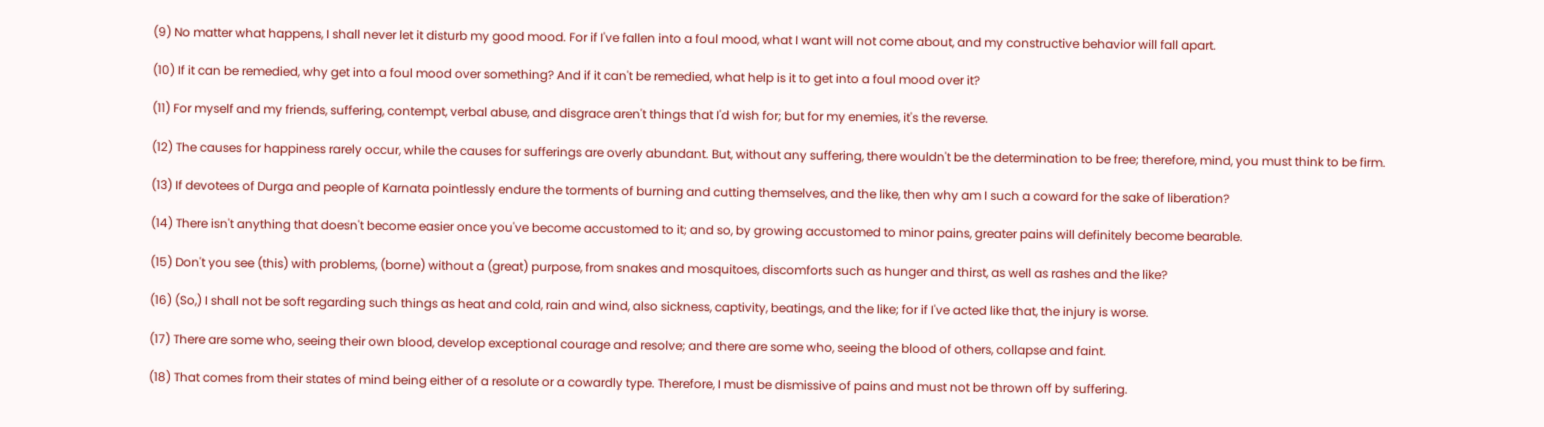(9) No matter what happens, I shall never let it disturb my good mood. For if I've fallen into a foul mood, what I want will not come about, and my constructive behavior will fall apart.

(10) If it can be remedied, why get into a foul mood over something? And if it can't be remedied, what help is it to get into a foul mood over it?

(11) For myself and my friends, suffering, contempt, verbal abuse, and disgrace aren't things that I'd wish for; but for my enemies, it's the reverse.

(12) The causes for happiness rarely occur, while the causes for sufferings are overly abundant. But, without any suffering, there wouldn't be the determination to be free; therefore, mind, you must think to be firm.

(13) If devotees of Durga and people of Karnata pointlessly endure the torments of burning and cutting themselves, and the like, then why am I such a coward for the sake of liberation?

(14) There isn't anything that doesn't become easier once you've become accustomed to it; and so, by growing accustomed to minor pains, greater pains will definitely become bearable.

(15) Don't you see (this) with problems, (borne) without a (great) purpose, from snakes and mosquitoes, discomforts such as hunger and thirst, as well as rashes and the like?

(16) (So,) I shall not be soft regarding such things as heat and cold, rain and wind, also sickness, captivity, beatings, and the like; for if I've acted like that, the injury is worse.

(17) There are some who, seeing their own blood, develop exceptional courage and resolve; and there are some who, seeing the blood of others, collapse and faint.

(18) That comes from their states of mind being either of a resolute or a cowardly type. Therefore, I must be dismissive of pains and must not be thrown off by suffering.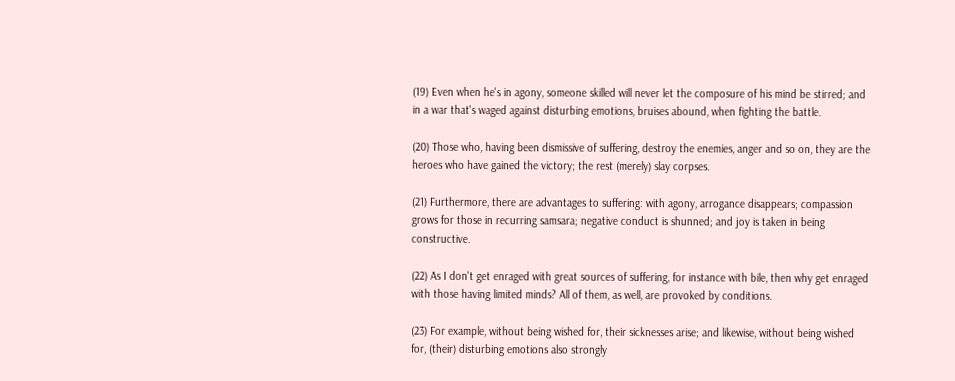(19) Even when he's in agony, someone skilled will never let the composure of his mind be stirred; and in a war that's waged against disturbing emotions, bruises abound, when fighting the battle.

(20) Those who, having been dismissive of suffering, destroy the enemies, anger and so on, they are the heroes who have gained the victory; the rest (merely) slay corpses.

(21) Furthermore, there are advantages to suffering: with agony, arrogance disappears; compassion grows for those in recurring samsara; negative conduct is shunned; and joy is taken in being constructive.

(22) As I don't get enraged with great sources of suffering, for instance with bile, then why get enraged with those having limited minds? All of them, as well, are provoked by conditions.

(23) For example, without being wished for, their sicknesses arise; and likewise, without being wished for, (their) disturbing emotions also strongly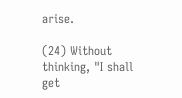arise.

(24) Without thinking, "I shall get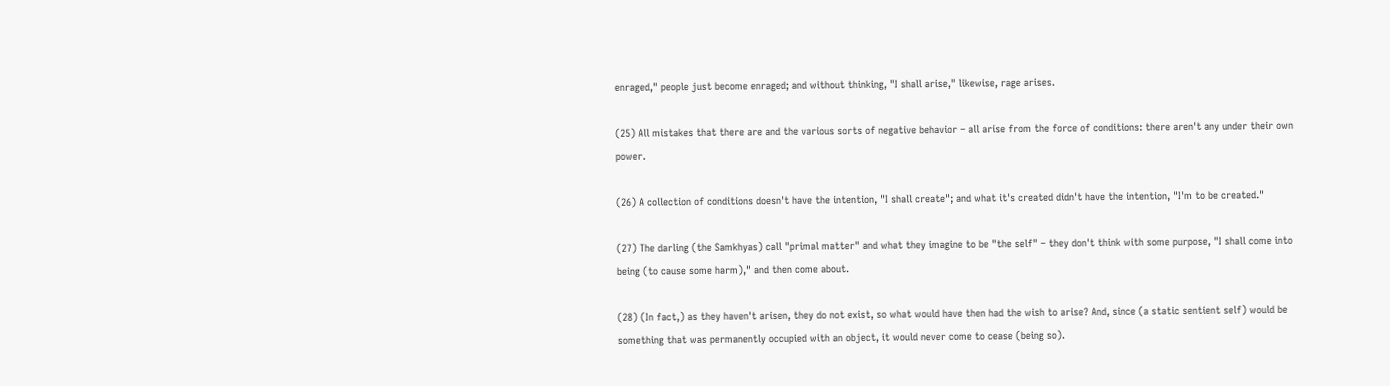enraged," people just become enraged; and without thinking, "I shall arise," likewise, rage arises.

(25) All mistakes that there are and the various sorts of negative behavior – all arise from the force of conditions: there aren't any under their own power.

(26) A collection of conditions doesn't have the intention, "I shall create"; and what it's created didn't have the intention, "I'm to be created."

(27) The darling (the Samkhyas) call "primal matter" and what they imagine to be "the self" – they don't think with some purpose, "I shall come into being (to cause some harm)," and then come about.

(28) (In fact,) as they haven't arisen, they do not exist, so what would have then had the wish to arise? And, since (a static sentient self) would be something that was permanently occupied with an object, it would never come to cease (being so).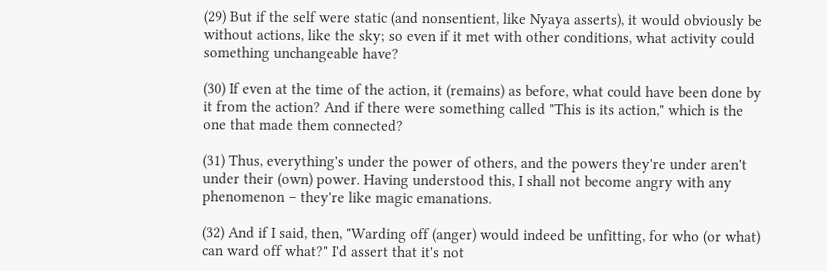(29) But if the self were static (and nonsentient, like Nyaya asserts), it would obviously be without actions, like the sky; so even if it met with other conditions, what activity could something unchangeable have?

(30) If even at the time of the action, it (remains) as before, what could have been done by it from the action? And if there were something called "This is its action," which is the one that made them connected?

(31) Thus, everything's under the power of others, and the powers they're under aren't under their (own) power. Having understood this, I shall not become angry with any phenomenon – they're like magic emanations.

(32) And if I said, then, "Warding off (anger) would indeed be unfitting, for who (or what) can ward off what?" I'd assert that it's not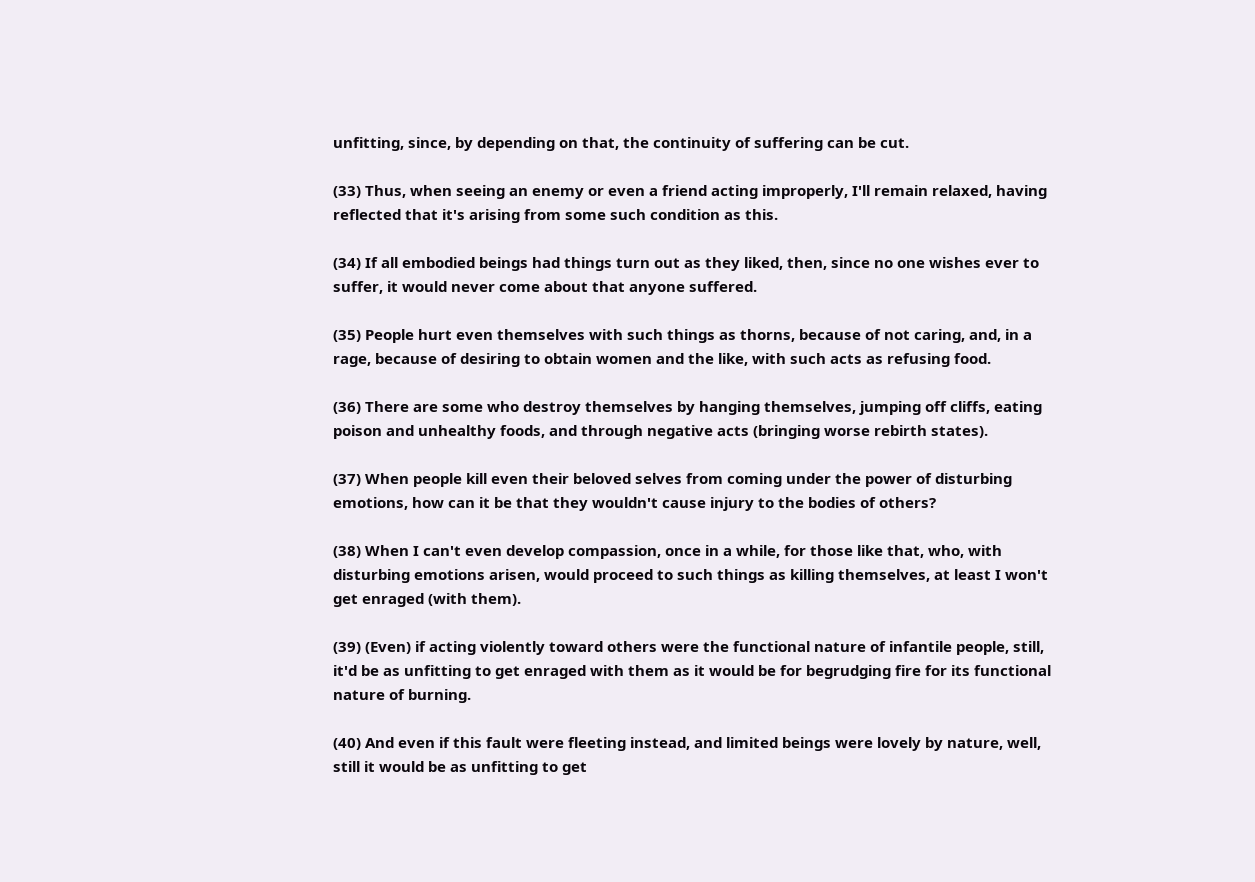unfitting, since, by depending on that, the continuity of suffering can be cut.

(33) Thus, when seeing an enemy or even a friend acting improperly, I'll remain relaxed, having reflected that it's arising from some such condition as this.

(34) If all embodied beings had things turn out as they liked, then, since no one wishes ever to suffer, it would never come about that anyone suffered.

(35) People hurt even themselves with such things as thorns, because of not caring, and, in a rage, because of desiring to obtain women and the like, with such acts as refusing food.

(36) There are some who destroy themselves by hanging themselves, jumping off cliffs, eating poison and unhealthy foods, and through negative acts (bringing worse rebirth states).

(37) When people kill even their beloved selves from coming under the power of disturbing emotions, how can it be that they wouldn't cause injury to the bodies of others?

(38) When I can't even develop compassion, once in a while, for those like that, who, with disturbing emotions arisen, would proceed to such things as killing themselves, at least I won't get enraged (with them).

(39) (Even) if acting violently toward others were the functional nature of infantile people, still, it'd be as unfitting to get enraged with them as it would be for begrudging fire for its functional nature of burning.

(40) And even if this fault were fleeting instead, and limited beings were lovely by nature, well, still it would be as unfitting to get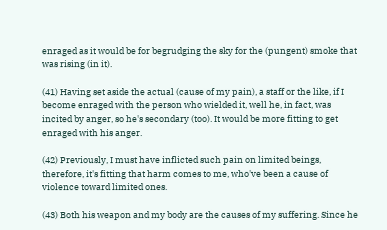enraged as it would be for begrudging the sky for the (pungent) smoke that was rising (in it).

(41) Having set aside the actual (cause of my pain), a staff or the like, if I become enraged with the person who wielded it, well he, in fact, was incited by anger, so he's secondary (too). It would be more fitting to get enraged with his anger.

(42) Previously, I must have inflicted such pain on limited beings, therefore, it's fitting that harm comes to me, who've been a cause of violence toward limited ones.

(43) Both his weapon and my body are the causes of my suffering. Since he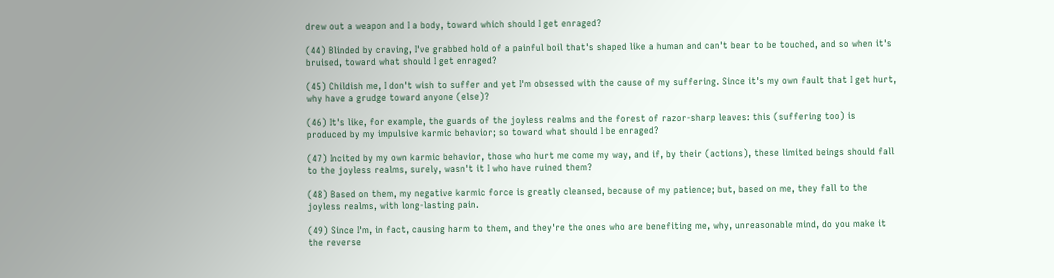drew out a weapon and I a body, toward which should I get enraged?

(44) Blinded by craving, I've grabbed hold of a painful boil that's shaped like a human and can't bear to be touched, and so when it's bruised, toward what should I get enraged?

(45) Childish me, I don't wish to suffer and yet I'm obsessed with the cause of my suffering. Since it's my own fault that I get hurt, why have a grudge toward anyone (else)?

(46) It's like, for example, the guards of the joyless realms and the forest of razor-sharp leaves: this (suffering too) is produced by my impulsive karmic behavior; so toward what should I be enraged?

(47) Incited by my own karmic behavior, those who hurt me come my way, and if, by their (actions), these limited beings should fall to the joyless realms, surely, wasn't it I who have ruined them?

(48) Based on them, my negative karmic force is greatly cleansed, because of my patience; but, based on me, they fall to the joyless realms, with long-lasting pain.

(49) Since I'm, in fact, causing harm to them, and they're the ones who are benefiting me, why, unreasonable mind, do you make it the reverse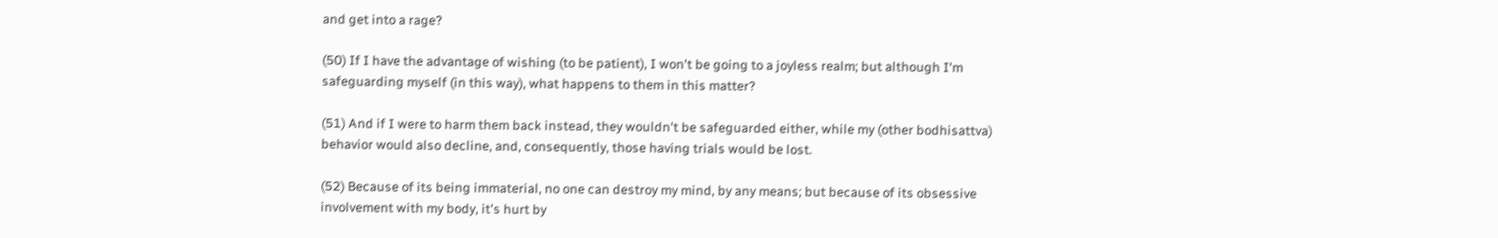and get into a rage?

(50) If I have the advantage of wishing (to be patient), I won't be going to a joyless realm; but although I'm safeguarding myself (in this way), what happens to them in this matter?

(51) And if I were to harm them back instead, they wouldn't be safeguarded either, while my (other bodhisattva) behavior would also decline, and, consequently, those having trials would be lost.

(52) Because of its being immaterial, no one can destroy my mind, by any means; but because of its obsessive involvement with my body, it's hurt by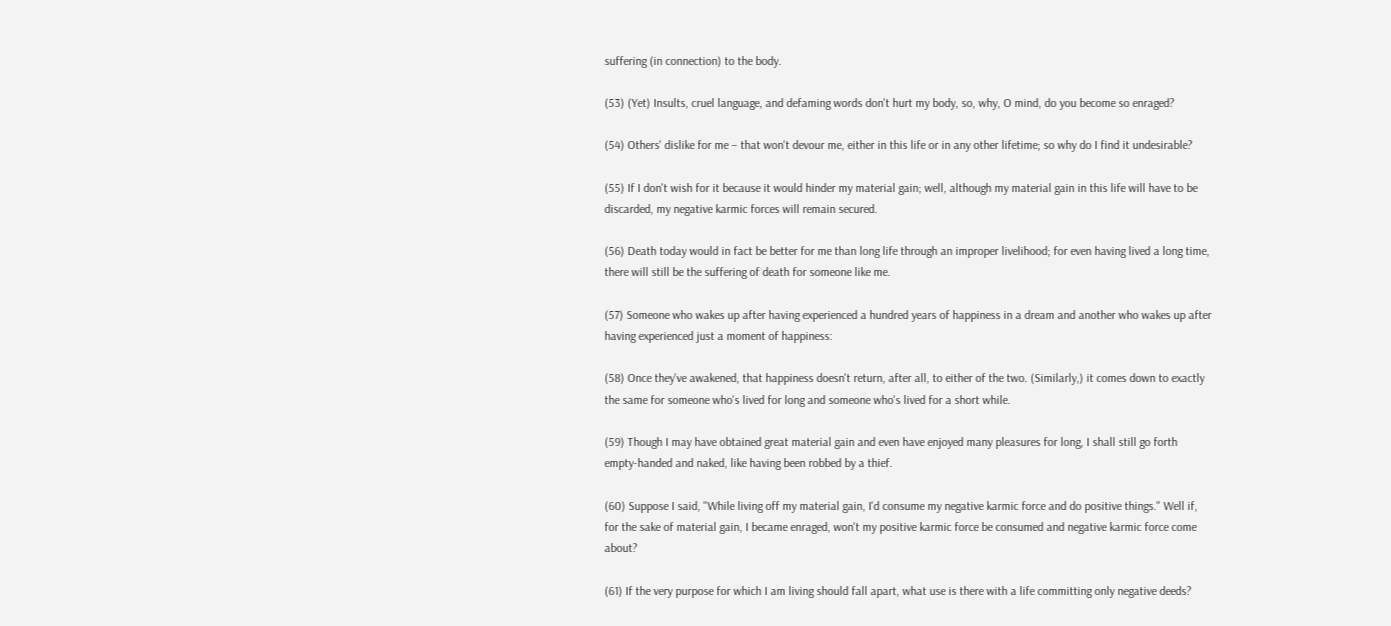suffering (in connection) to the body.

(53) (Yet) Insults, cruel language, and defaming words don't hurt my body, so, why, O mind, do you become so enraged?

(54) Others' dislike for me – that won't devour me, either in this life or in any other lifetime; so why do I find it undesirable?

(55) If I don't wish for it because it would hinder my material gain; well, although my material gain in this life will have to be discarded, my negative karmic forces will remain secured.

(56) Death today would in fact be better for me than long life through an improper livelihood; for even having lived a long time, there will still be the suffering of death for someone like me.

(57) Someone who wakes up after having experienced a hundred years of happiness in a dream and another who wakes up after having experienced just a moment of happiness:

(58) Once they've awakened, that happiness doesn't return, after all, to either of the two. (Similarly,) it comes down to exactly the same for someone who's lived for long and someone who's lived for a short while.

(59) Though I may have obtained great material gain and even have enjoyed many pleasures for long, I shall still go forth empty-handed and naked, like having been robbed by a thief.

(60) Suppose I said, "While living off my material gain, I'd consume my negative karmic force and do positive things." Well if, for the sake of material gain, I became enraged, won't my positive karmic force be consumed and negative karmic force come about?

(61) If the very purpose for which I am living should fall apart, what use is there with a life committing only negative deeds?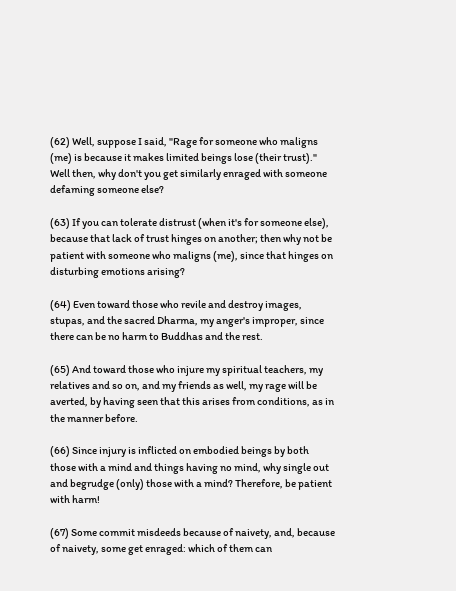(62) Well, suppose I said, "Rage for someone who maligns (me) is because it makes limited beings lose (their trust)." Well then, why don't you get similarly enraged with someone defaming someone else?

(63) If you can tolerate distrust (when it's for someone else), because that lack of trust hinges on another; then why not be patient with someone who maligns (me), since that hinges on disturbing emotions arising?

(64) Even toward those who revile and destroy images, stupas, and the sacred Dharma, my anger's improper, since there can be no harm to Buddhas and the rest.

(65) And toward those who injure my spiritual teachers, my relatives and so on, and my friends as well, my rage will be averted, by having seen that this arises from conditions, as in the manner before.

(66) Since injury is inflicted on embodied beings by both those with a mind and things having no mind, why single out and begrudge (only) those with a mind? Therefore, be patient with harm!

(67) Some commit misdeeds because of naivety, and, because of naivety, some get enraged: which of them can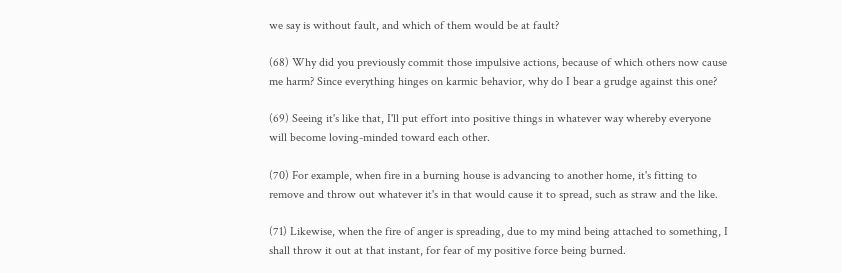we say is without fault, and which of them would be at fault?

(68) Why did you previously commit those impulsive actions, because of which others now cause me harm? Since everything hinges on karmic behavior, why do I bear a grudge against this one?

(69) Seeing it's like that, I'll put effort into positive things in whatever way whereby everyone will become loving-minded toward each other.

(70) For example, when fire in a burning house is advancing to another home, it's fitting to remove and throw out whatever it's in that would cause it to spread, such as straw and the like.

(71) Likewise, when the fire of anger is spreading, due to my mind being attached to something, I shall throw it out at that instant, for fear of my positive force being burned.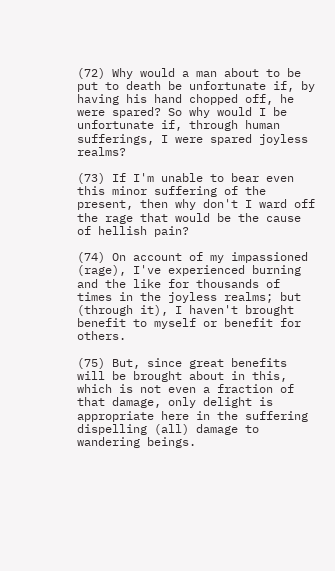(72) Why would a man about to be put to death be unfortunate if, by having his hand chopped off, he were spared? So why would I be unfortunate if, through human sufferings, I were spared joyless realms?

(73) If I'm unable to bear even this minor suffering of the present, then why don't I ward off the rage that would be the cause of hellish pain?

(74) On account of my impassioned (rage), I've experienced burning and the like for thousands of times in the joyless realms; but (through it), I haven't brought benefit to myself or benefit for others.

(75) But, since great benefits will be brought about in this, which is not even a fraction of that damage, only delight is appropriate here in the suffering dispelling (all) damage to wandering beings.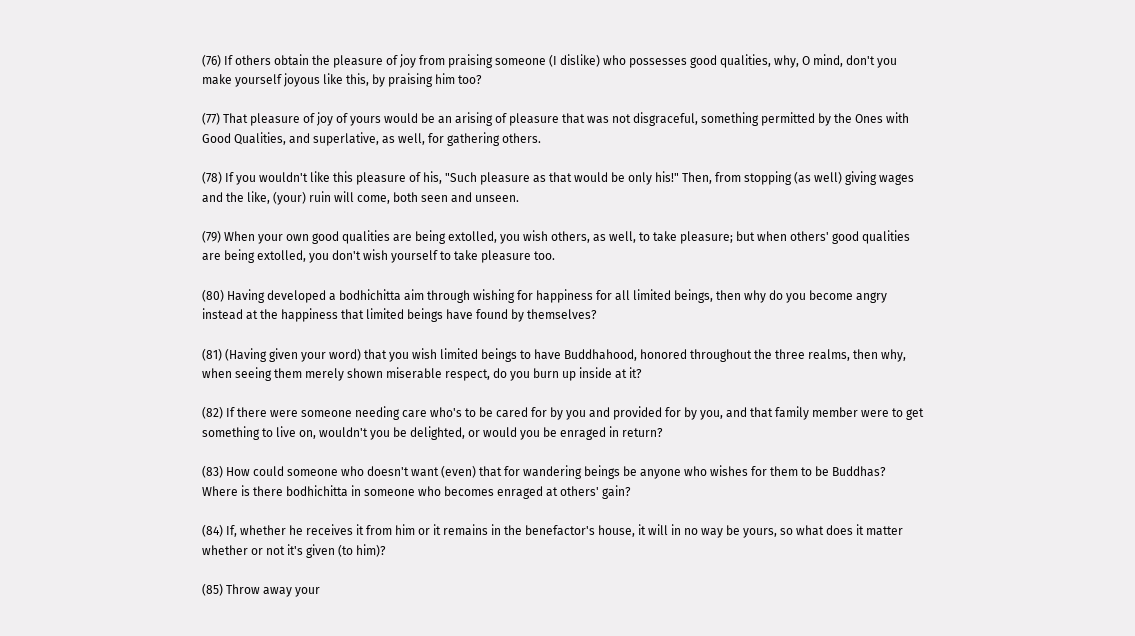(76) If others obtain the pleasure of joy from praising someone (I dislike) who possesses good qualities, why, O mind, don't you make yourself joyous like this, by praising him too?

(77) That pleasure of joy of yours would be an arising of pleasure that was not disgraceful, something permitted by the Ones with Good Qualities, and superlative, as well, for gathering others.

(78) If you wouldn't like this pleasure of his, "Such pleasure as that would be only his!" Then, from stopping (as well) giving wages and the like, (your) ruin will come, both seen and unseen.

(79) When your own good qualities are being extolled, you wish others, as well, to take pleasure; but when others' good qualities are being extolled, you don't wish yourself to take pleasure too.

(80) Having developed a bodhichitta aim through wishing for happiness for all limited beings, then why do you become angry instead at the happiness that limited beings have found by themselves?

(81) (Having given your word) that you wish limited beings to have Buddhahood, honored throughout the three realms, then why, when seeing them merely shown miserable respect, do you burn up inside at it?

(82) If there were someone needing care who's to be cared for by you and provided for by you, and that family member were to get something to live on, wouldn't you be delighted, or would you be enraged in return?

(83) How could someone who doesn't want (even) that for wandering beings be anyone who wishes for them to be Buddhas? Where is there bodhichitta in someone who becomes enraged at others' gain?

(84) If, whether he receives it from him or it remains in the benefactor's house, it will in no way be yours, so what does it matter whether or not it's given (to him)?

(85) Throw away your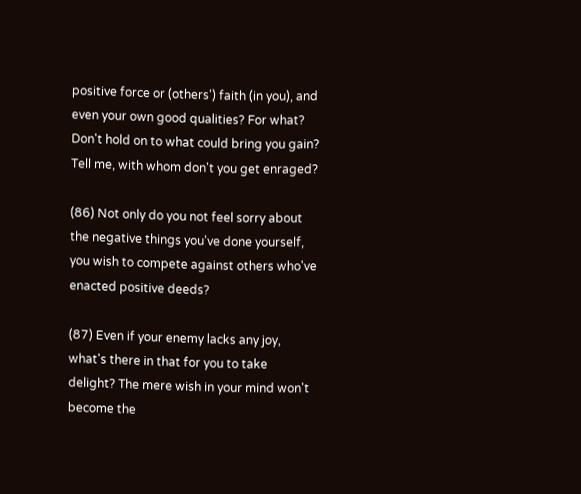positive force or (others') faith (in you), and even your own good qualities? For what? Don't hold on to what could bring you gain? Tell me, with whom don't you get enraged?

(86) Not only do you not feel sorry about the negative things you've done yourself, you wish to compete against others who've enacted positive deeds?

(87) Even if your enemy lacks any joy, what's there in that for you to take delight? The mere wish in your mind won't become the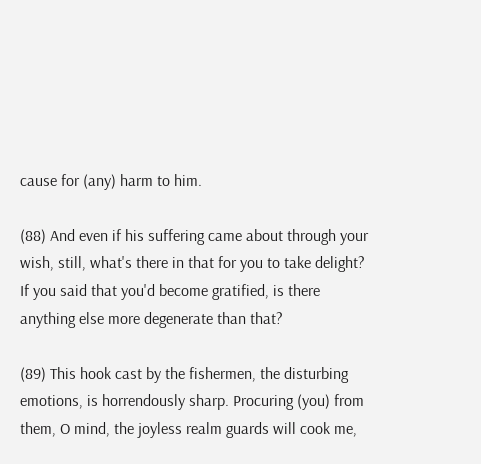cause for (any) harm to him.

(88) And even if his suffering came about through your wish, still, what's there in that for you to take delight? If you said that you'd become gratified, is there anything else more degenerate than that?

(89) This hook cast by the fishermen, the disturbing emotions, is horrendously sharp. Procuring (you) from them, O mind, the joyless realm guards will cook me,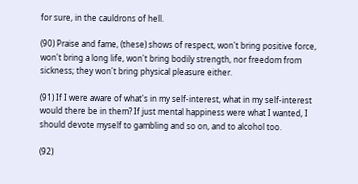for sure, in the cauldrons of hell.

(90) Praise and fame, (these) shows of respect, won't bring positive force, won't bring a long life, won't bring bodily strength, nor freedom from sickness; they won't bring physical pleasure either.

(91) If I were aware of what's in my self-interest, what in my self-interest would there be in them? If just mental happiness were what I wanted, I should devote myself to gambling and so on, and to alcohol too.

(92)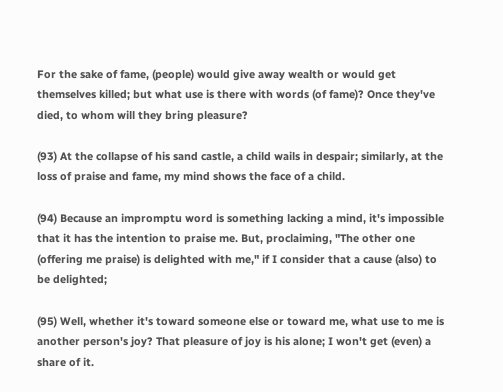For the sake of fame, (people) would give away wealth or would get themselves killed; but what use is there with words (of fame)? Once they've died, to whom will they bring pleasure?

(93) At the collapse of his sand castle, a child wails in despair; similarly, at the loss of praise and fame, my mind shows the face of a child.

(94) Because an impromptu word is something lacking a mind, it's impossible that it has the intention to praise me. But, proclaiming, "The other one (offering me praise) is delighted with me," if I consider that a cause (also) to be delighted;

(95) Well, whether it's toward someone else or toward me, what use to me is another person's joy? That pleasure of joy is his alone; I won't get (even) a share of it.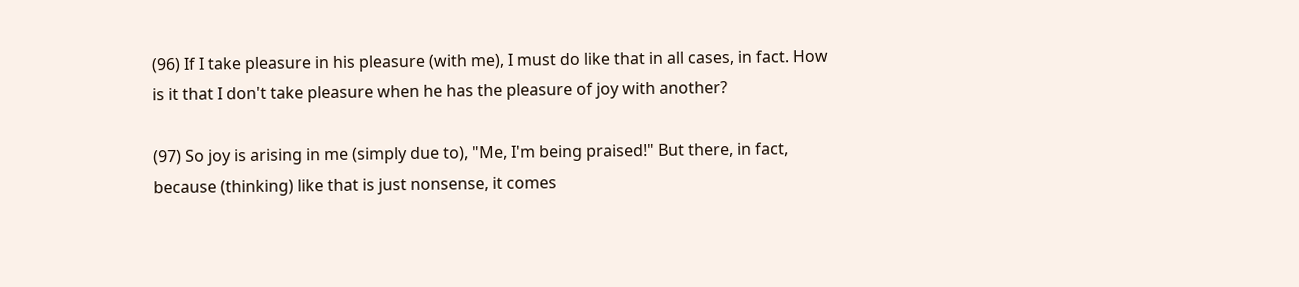(96) If I take pleasure in his pleasure (with me), I must do like that in all cases, in fact. How is it that I don't take pleasure when he has the pleasure of joy with another?

(97) So joy is arising in me (simply due to), "Me, I'm being praised!" But there, in fact, because (thinking) like that is just nonsense, it comes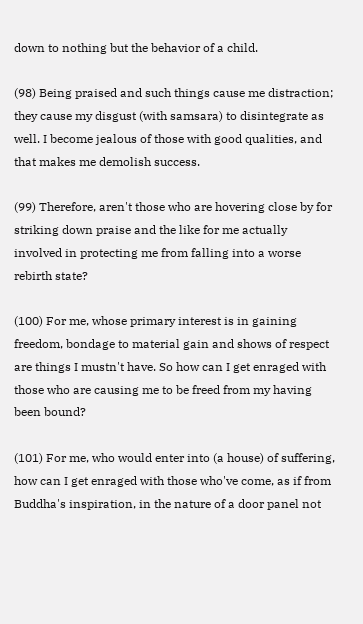down to nothing but the behavior of a child.

(98) Being praised and such things cause me distraction; they cause my disgust (with samsara) to disintegrate as well. I become jealous of those with good qualities, and that makes me demolish success.

(99) Therefore, aren't those who are hovering close by for striking down praise and the like for me actually involved in protecting me from falling into a worse rebirth state?

(100) For me, whose primary interest is in gaining freedom, bondage to material gain and shows of respect are things I mustn't have. So how can I get enraged with those who are causing me to be freed from my having been bound?

(101) For me, who would enter into (a house) of suffering, how can I get enraged with those who've come, as if from Buddha's inspiration, in the nature of a door panel not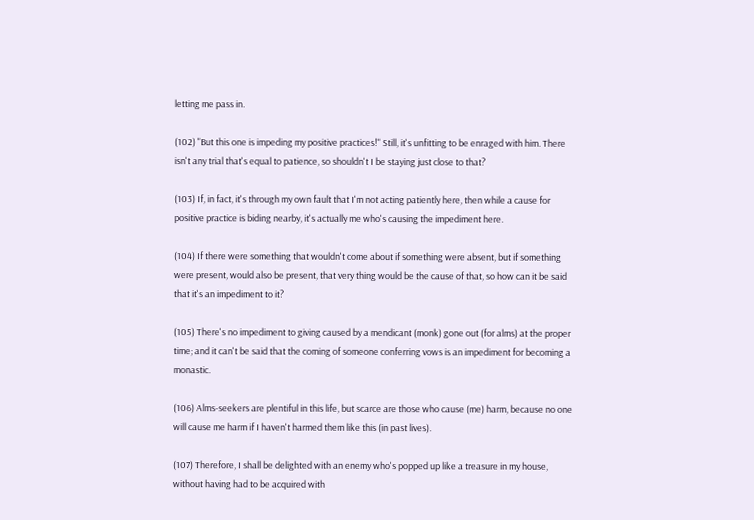letting me pass in.

(102) "But this one is impeding my positive practices!" Still, it's unfitting to be enraged with him. There isn't any trial that's equal to patience, so shouldn't I be staying just close to that?

(103) If, in fact, it's through my own fault that I'm not acting patiently here, then while a cause for positive practice is biding nearby, it's actually me who's causing the impediment here.

(104) If there were something that wouldn't come about if something were absent, but if something were present, would also be present, that very thing would be the cause of that, so how can it be said that it's an impediment to it?

(105) There's no impediment to giving caused by a mendicant (monk) gone out (for alms) at the proper time; and it can't be said that the coming of someone conferring vows is an impediment for becoming a monastic.

(106) Alms-seekers are plentiful in this life, but scarce are those who cause (me) harm, because no one will cause me harm if I haven't harmed them like this (in past lives).

(107) Therefore, I shall be delighted with an enemy who's popped up like a treasure in my house, without having had to be acquired with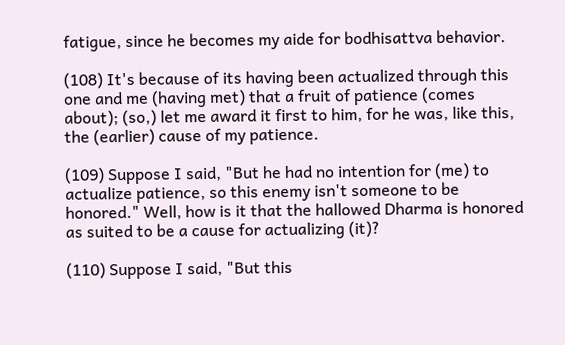fatigue, since he becomes my aide for bodhisattva behavior.

(108) It's because of its having been actualized through this one and me (having met) that a fruit of patience (comes about); (so,) let me award it first to him, for he was, like this, the (earlier) cause of my patience.

(109) Suppose I said, "But he had no intention for (me) to actualize patience, so this enemy isn't someone to be honored." Well, how is it that the hallowed Dharma is honored as suited to be a cause for actualizing (it)?

(110) Suppose I said, "But this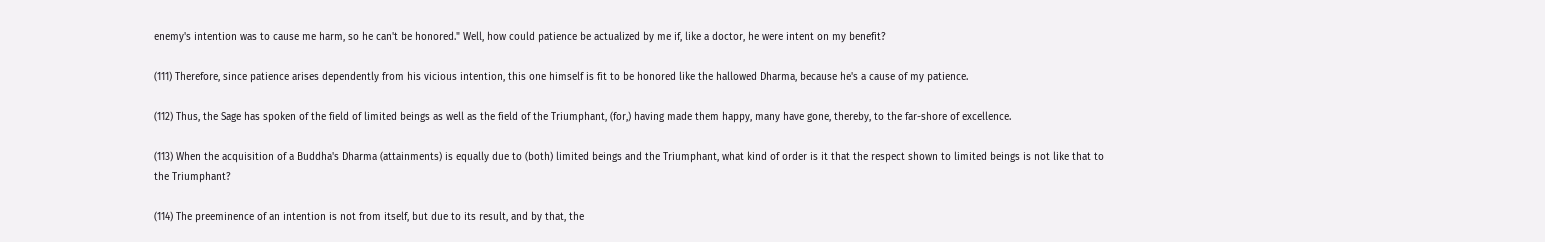enemy's intention was to cause me harm, so he can't be honored." Well, how could patience be actualized by me if, like a doctor, he were intent on my benefit?

(111) Therefore, since patience arises dependently from his vicious intention, this one himself is fit to be honored like the hallowed Dharma, because he's a cause of my patience.

(112) Thus, the Sage has spoken of the field of limited beings as well as the field of the Triumphant, (for,) having made them happy, many have gone, thereby, to the far-shore of excellence.

(113) When the acquisition of a Buddha's Dharma (attainments) is equally due to (both) limited beings and the Triumphant, what kind of order is it that the respect shown to limited beings is not like that to the Triumphant?

(114) The preeminence of an intention is not from itself, but due to its result, and by that, the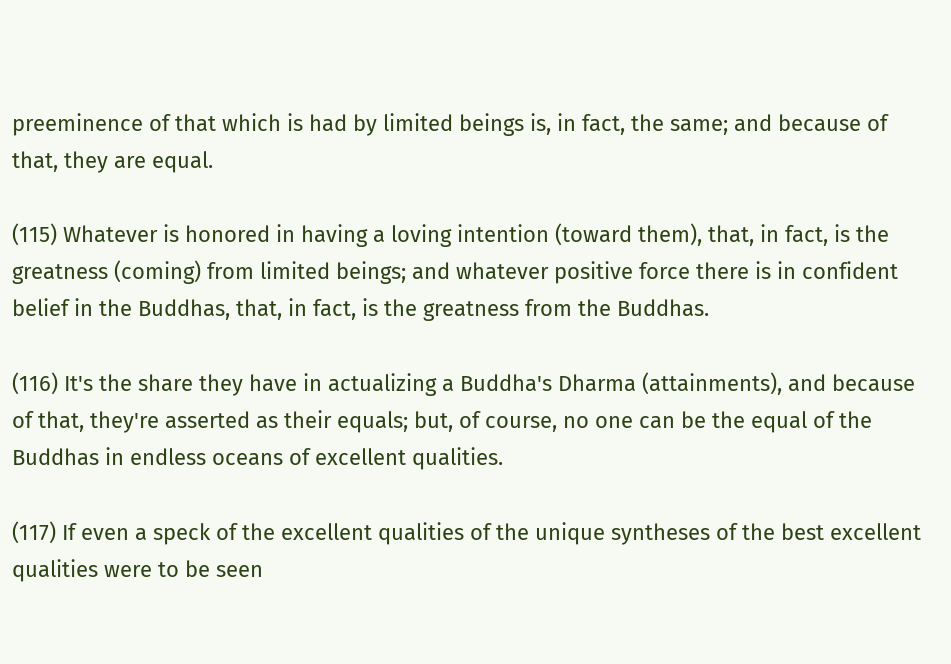preeminence of that which is had by limited beings is, in fact, the same; and because of that, they are equal.

(115) Whatever is honored in having a loving intention (toward them), that, in fact, is the greatness (coming) from limited beings; and whatever positive force there is in confident belief in the Buddhas, that, in fact, is the greatness from the Buddhas.

(116) It's the share they have in actualizing a Buddha's Dharma (attainments), and because of that, they're asserted as their equals; but, of course, no one can be the equal of the Buddhas in endless oceans of excellent qualities.

(117) If even a speck of the excellent qualities of the unique syntheses of the best excellent qualities were to be seen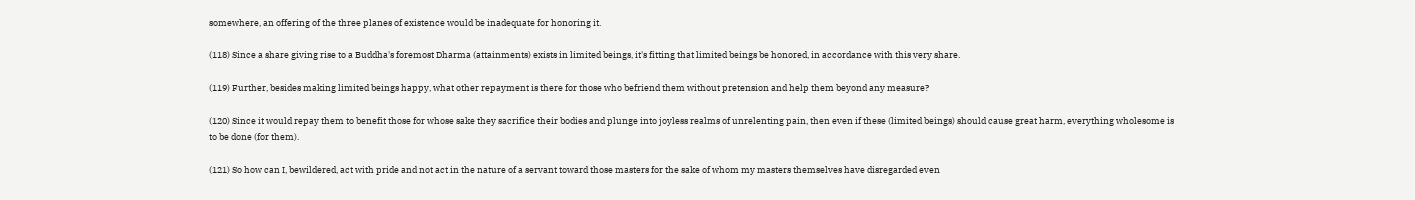somewhere, an offering of the three planes of existence would be inadequate for honoring it.

(118) Since a share giving rise to a Buddha's foremost Dharma (attainments) exists in limited beings, it's fitting that limited beings be honored, in accordance with this very share.

(119) Further, besides making limited beings happy, what other repayment is there for those who befriend them without pretension and help them beyond any measure?

(120) Since it would repay them to benefit those for whose sake they sacrifice their bodies and plunge into joyless realms of unrelenting pain, then even if these (limited beings) should cause great harm, everything wholesome is to be done (for them).

(121) So how can I, bewildered, act with pride and not act in the nature of a servant toward those masters for the sake of whom my masters themselves have disregarded even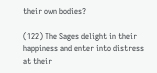their own bodies?

(122) The Sages delight in their happiness and enter into distress at their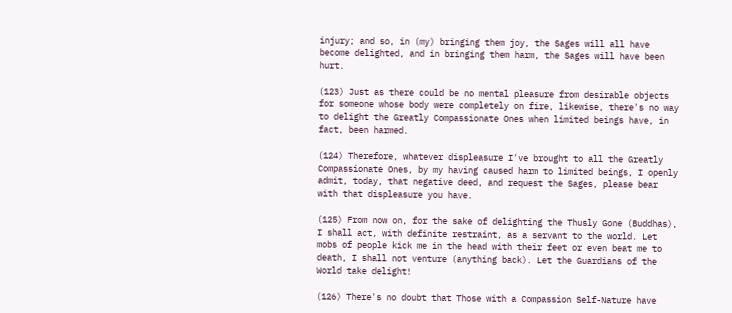injury; and so, in (my) bringing them joy, the Sages will all have become delighted, and in bringing them harm, the Sages will have been hurt.

(123) Just as there could be no mental pleasure from desirable objects for someone whose body were completely on fire, likewise, there's no way to delight the Greatly Compassionate Ones when limited beings have, in fact, been harmed.

(124) Therefore, whatever displeasure I've brought to all the Greatly Compassionate Ones, by my having caused harm to limited beings, I openly admit, today, that negative deed, and request the Sages, please bear with that displeasure you have.

(125) From now on, for the sake of delighting the Thusly Gone (Buddhas), I shall act, with definite restraint, as a servant to the world. Let mobs of people kick me in the head with their feet or even beat me to death, I shall not venture (anything back). Let the Guardians of the World take delight!

(126) There's no doubt that Those with a Compassion Self-Nature have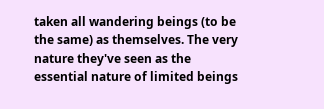taken all wandering beings (to be the same) as themselves. The very nature they've seen as the essential nature of limited beings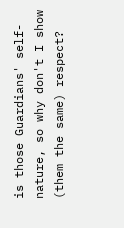is those Guardians' self-nature, so why don't I show (them the same) respect?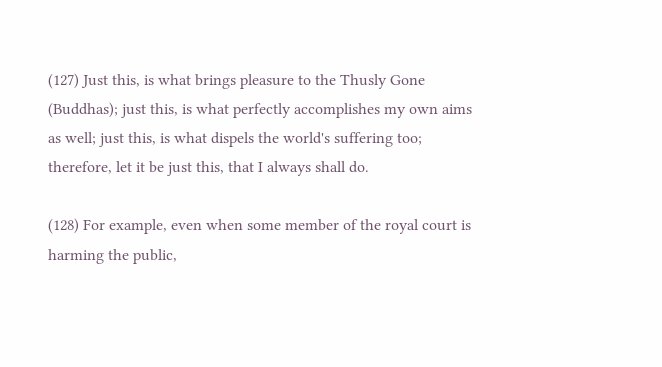(127) Just this, is what brings pleasure to the Thusly Gone (Buddhas); just this, is what perfectly accomplishes my own aims as well; just this, is what dispels the world's suffering too; therefore, let it be just this, that I always shall do.

(128) For example, even when some member of the royal court is harming the public,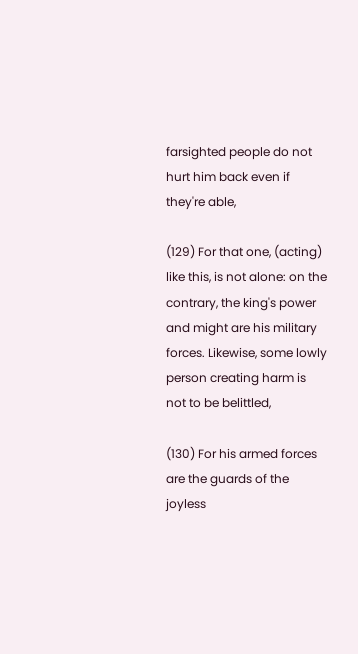farsighted people do not hurt him back even if they're able,

(129) For that one, (acting) like this, is not alone: on the contrary, the king's power and might are his military forces. Likewise, some lowly person creating harm is not to be belittled,

(130) For his armed forces are the guards of the joyless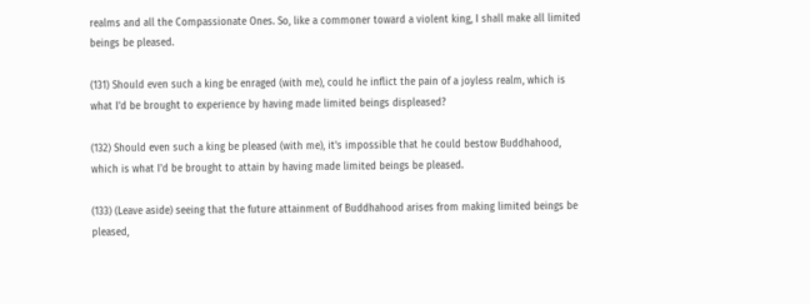realms and all the Compassionate Ones. So, like a commoner toward a violent king, I shall make all limited beings be pleased.

(131) Should even such a king be enraged (with me), could he inflict the pain of a joyless realm, which is what I'd be brought to experience by having made limited beings displeased?

(132) Should even such a king be pleased (with me), it's impossible that he could bestow Buddhahood, which is what I'd be brought to attain by having made limited beings be pleased.

(133) (Leave aside) seeing that the future attainment of Buddhahood arises from making limited beings be pleased,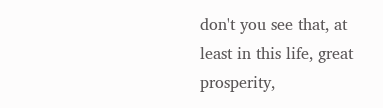don't you see that, at least in this life, great prosperity,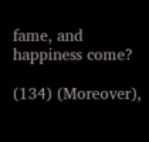fame, and happiness come?

(134) (Moreover),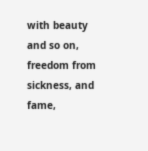with beauty and so on, freedom from sickness, and fame,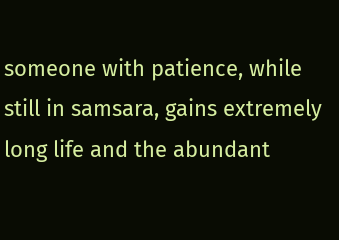someone with patience, while still in samsara, gains extremely long life and the abundant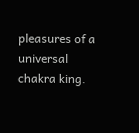pleasures of a universal chakra king.